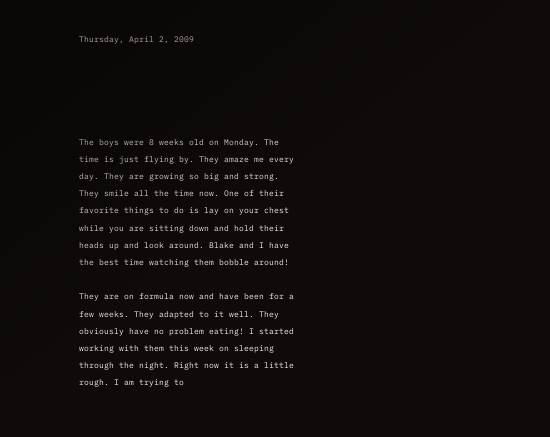Thursday, April 2, 2009





The boys were 8 weeks old on Monday. The time is just flying by. They amaze me every day. They are growing so big and strong. They smile all the time now. One of their favorite things to do is lay on your chest while you are sitting down and hold their heads up and look around. Blake and I have the best time watching them bobble around!

They are on formula now and have been for a few weeks. They adapted to it well. They obviously have no problem eating! I started working with them this week on sleeping through the night. Right now it is a little rough. I am trying to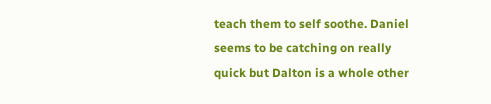teach them to self soothe. Daniel seems to be catching on really quick but Dalton is a whole other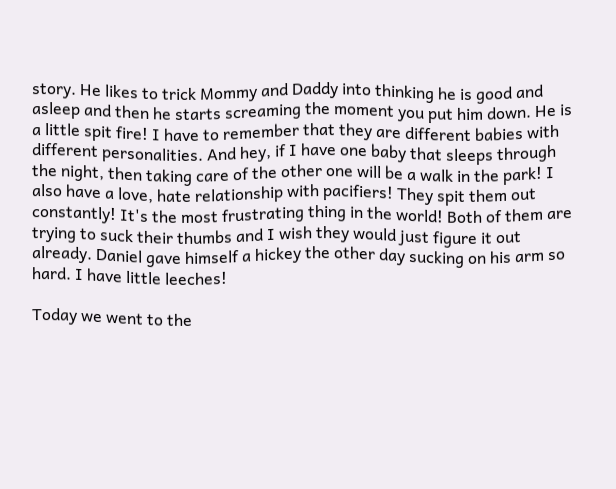story. He likes to trick Mommy and Daddy into thinking he is good and asleep and then he starts screaming the moment you put him down. He is a little spit fire! I have to remember that they are different babies with different personalities. And hey, if I have one baby that sleeps through the night, then taking care of the other one will be a walk in the park! I also have a love, hate relationship with pacifiers! They spit them out constantly! It's the most frustrating thing in the world! Both of them are trying to suck their thumbs and I wish they would just figure it out already. Daniel gave himself a hickey the other day sucking on his arm so hard. I have little leeches!

Today we went to the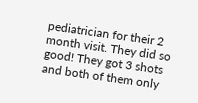pediatrician for their 2 month visit. They did so good! They got 3 shots and both of them only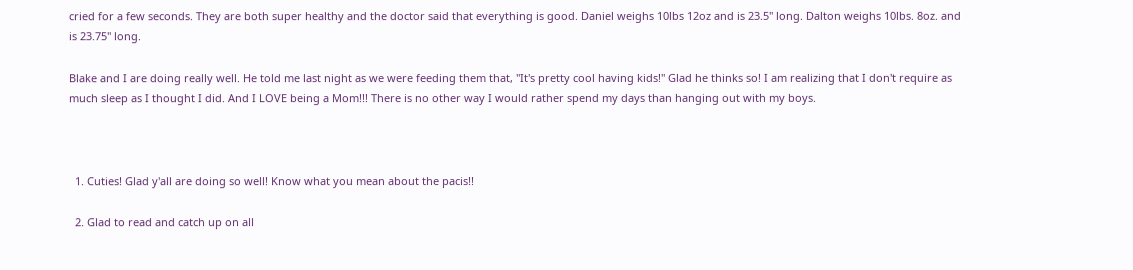cried for a few seconds. They are both super healthy and the doctor said that everything is good. Daniel weighs 10lbs 12oz and is 23.5" long. Dalton weighs 10lbs. 8oz. and is 23.75" long.

Blake and I are doing really well. He told me last night as we were feeding them that, "It's pretty cool having kids!" Glad he thinks so! I am realizing that I don't require as much sleep as I thought I did. And I LOVE being a Mom!!! There is no other way I would rather spend my days than hanging out with my boys.



  1. Cuties! Glad y'all are doing so well! Know what you mean about the pacis!!

  2. Glad to read and catch up on all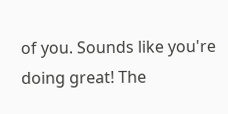of you. Sounds like you're doing great! The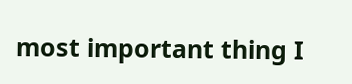most important thing I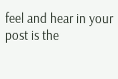feel and hear in your post is the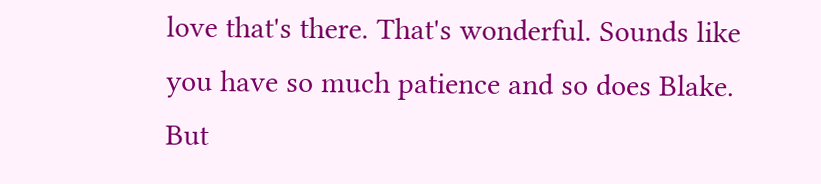love that's there. That's wonderful. Sounds like you have so much patience and so does Blake. But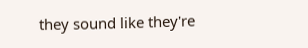they sound like they're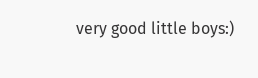very good little boys:)